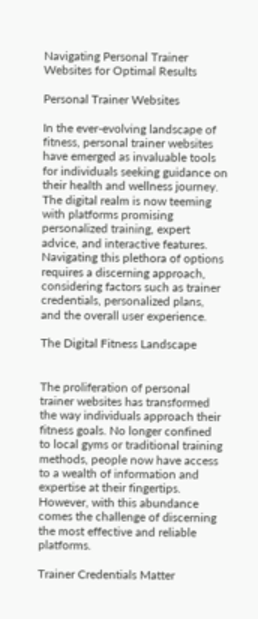Navigating Personal Trainer Websites for Optimal Results

Personal Trainer Websites

In the ever-evolving landscape of fitness, personal trainer websites have emerged as invaluable tools for individuals seeking guidance on their health and wellness journey. The digital realm is now teeming with platforms promising personalized training, expert advice, and interactive features. Navigating this plethora of options requires a discerning approach, considering factors such as trainer credentials, personalized plans, and the overall user experience.

The Digital Fitness Landscape


The proliferation of personal trainer websites has transformed the way individuals approach their fitness goals. No longer confined to local gyms or traditional training methods, people now have access to a wealth of information and expertise at their fingertips. However, with this abundance comes the challenge of discerning the most effective and reliable platforms.

Trainer Credentials Matter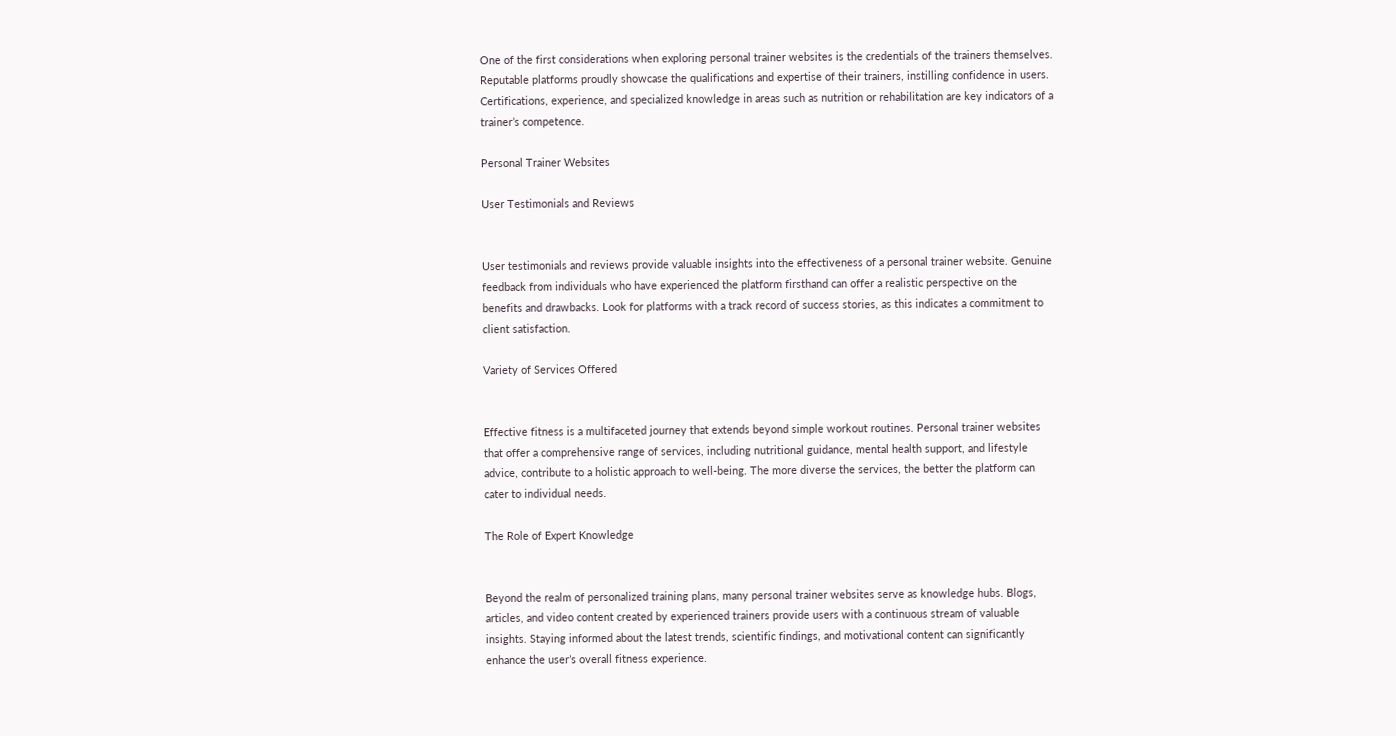One of the first considerations when exploring personal trainer websites is the credentials of the trainers themselves. Reputable platforms proudly showcase the qualifications and expertise of their trainers, instilling confidence in users. Certifications, experience, and specialized knowledge in areas such as nutrition or rehabilitation are key indicators of a trainer’s competence.

Personal Trainer Websites

User Testimonials and Reviews


User testimonials and reviews provide valuable insights into the effectiveness of a personal trainer website. Genuine feedback from individuals who have experienced the platform firsthand can offer a realistic perspective on the benefits and drawbacks. Look for platforms with a track record of success stories, as this indicates a commitment to client satisfaction.

Variety of Services Offered


Effective fitness is a multifaceted journey that extends beyond simple workout routines. Personal trainer websites that offer a comprehensive range of services, including nutritional guidance, mental health support, and lifestyle advice, contribute to a holistic approach to well-being. The more diverse the services, the better the platform can cater to individual needs.

The Role of Expert Knowledge


Beyond the realm of personalized training plans, many personal trainer websites serve as knowledge hubs. Blogs, articles, and video content created by experienced trainers provide users with a continuous stream of valuable insights. Staying informed about the latest trends, scientific findings, and motivational content can significantly enhance the user’s overall fitness experience.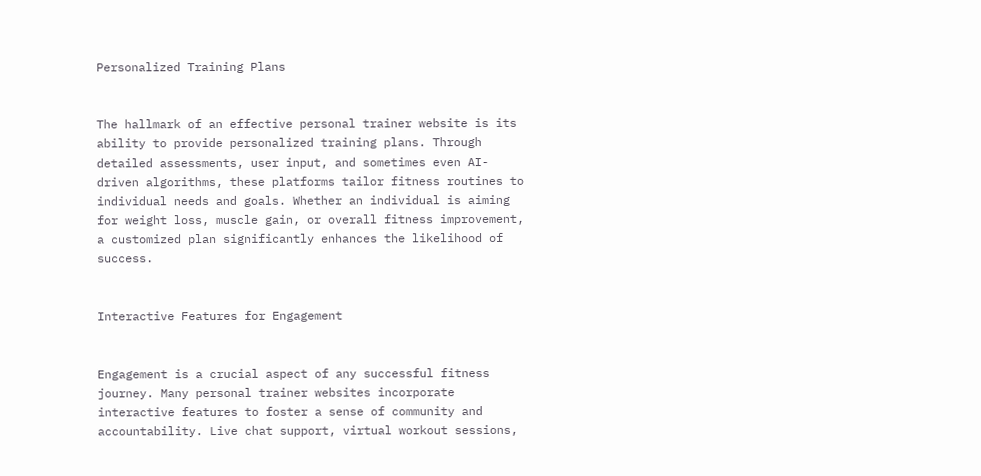Personalized Training Plans


The hallmark of an effective personal trainer website is its ability to provide personalized training plans. Through detailed assessments, user input, and sometimes even AI-driven algorithms, these platforms tailor fitness routines to individual needs and goals. Whether an individual is aiming for weight loss, muscle gain, or overall fitness improvement, a customized plan significantly enhances the likelihood of success.


Interactive Features for Engagement


Engagement is a crucial aspect of any successful fitness journey. Many personal trainer websites incorporate interactive features to foster a sense of community and accountability. Live chat support, virtual workout sessions,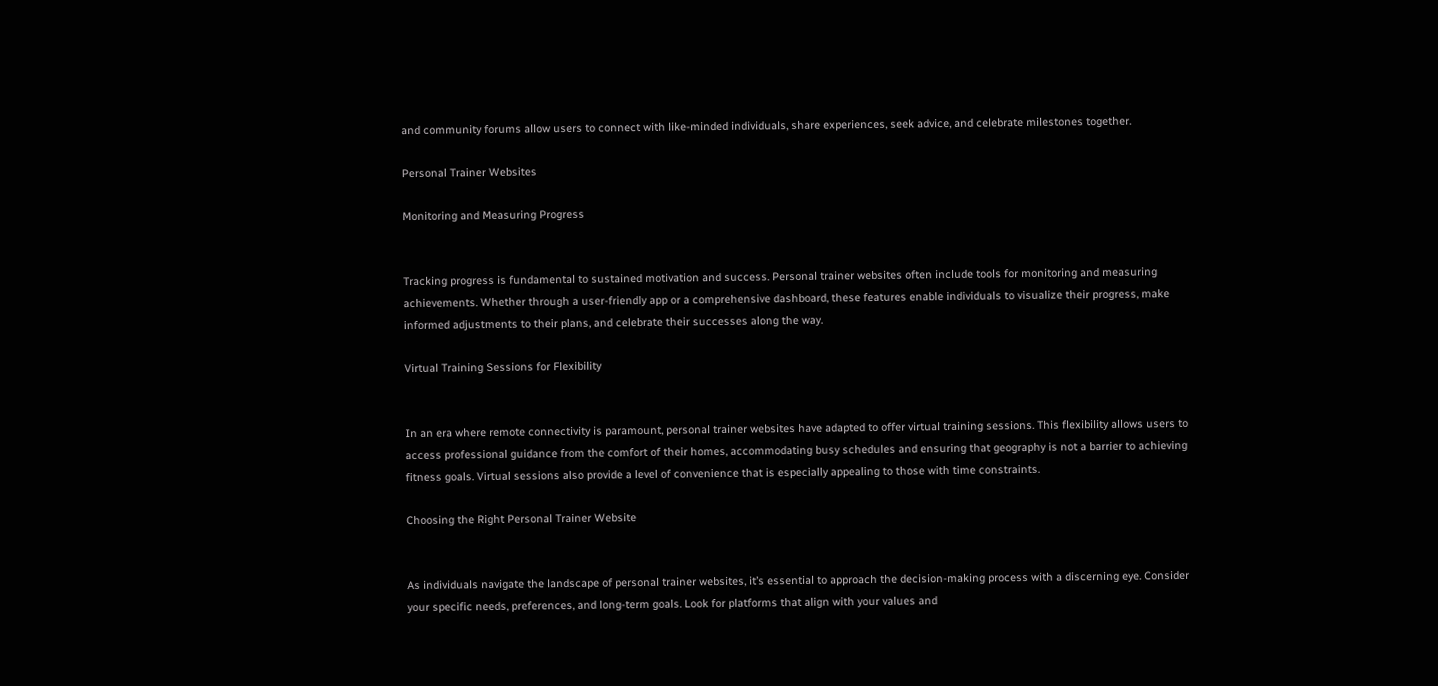and community forums allow users to connect with like-minded individuals, share experiences, seek advice, and celebrate milestones together.

Personal Trainer Websites

Monitoring and Measuring Progress


Tracking progress is fundamental to sustained motivation and success. Personal trainer websites often include tools for monitoring and measuring achievements. Whether through a user-friendly app or a comprehensive dashboard, these features enable individuals to visualize their progress, make informed adjustments to their plans, and celebrate their successes along the way.

Virtual Training Sessions for Flexibility


In an era where remote connectivity is paramount, personal trainer websites have adapted to offer virtual training sessions. This flexibility allows users to access professional guidance from the comfort of their homes, accommodating busy schedules and ensuring that geography is not a barrier to achieving fitness goals. Virtual sessions also provide a level of convenience that is especially appealing to those with time constraints.

Choosing the Right Personal Trainer Website


As individuals navigate the landscape of personal trainer websites, it’s essential to approach the decision-making process with a discerning eye. Consider your specific needs, preferences, and long-term goals. Look for platforms that align with your values and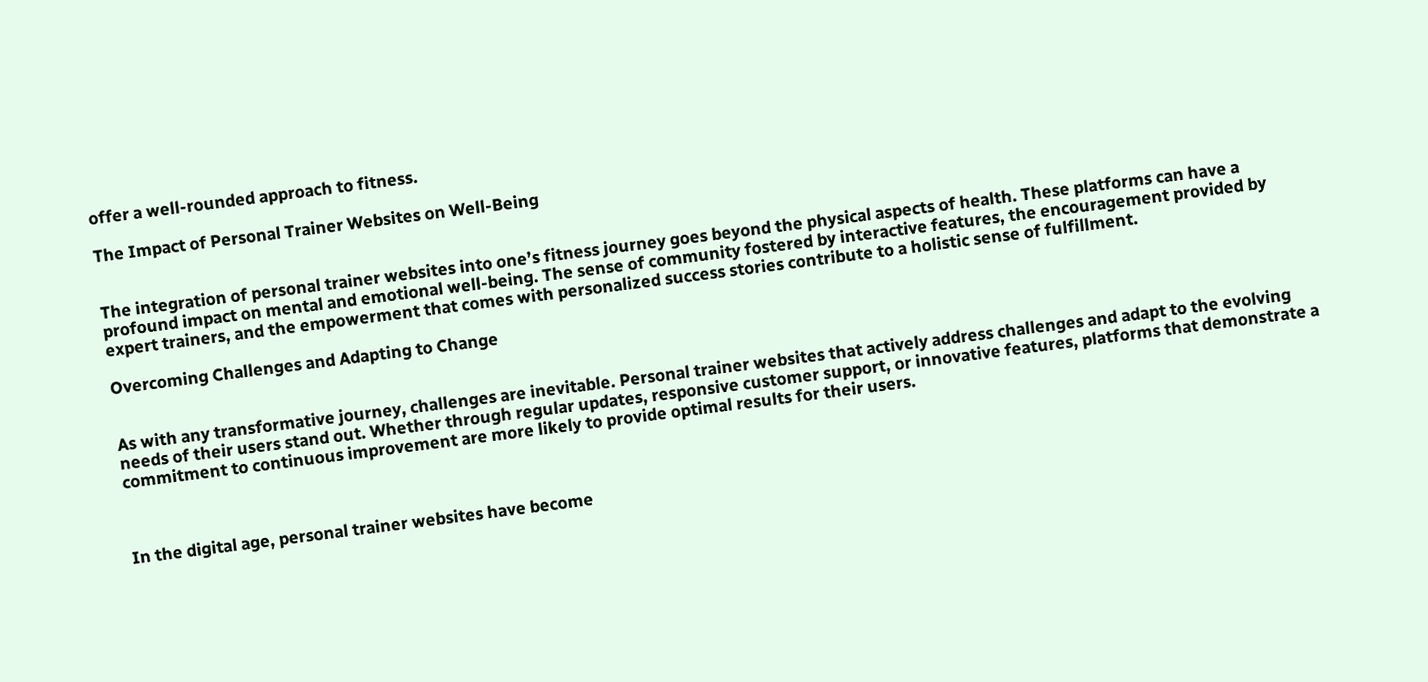offer a well-rounded approach to fitness.

The Impact of Personal Trainer Websites on Well-Being


The integration of personal trainer websites into one’s fitness journey goes beyond the physical aspects of health. These platforms can have a profound impact on mental and emotional well-being. The sense of community fostered by interactive features, the encouragement provided by expert trainers, and the empowerment that comes with personalized success stories contribute to a holistic sense of fulfillment.

Overcoming Challenges and Adapting to Change


As with any transformative journey, challenges are inevitable. Personal trainer websites that actively address challenges and adapt to the evolving needs of their users stand out. Whether through regular updates, responsive customer support, or innovative features, platforms that demonstrate a commitment to continuous improvement are more likely to provide optimal results for their users.



In the digital age, personal trainer websites have become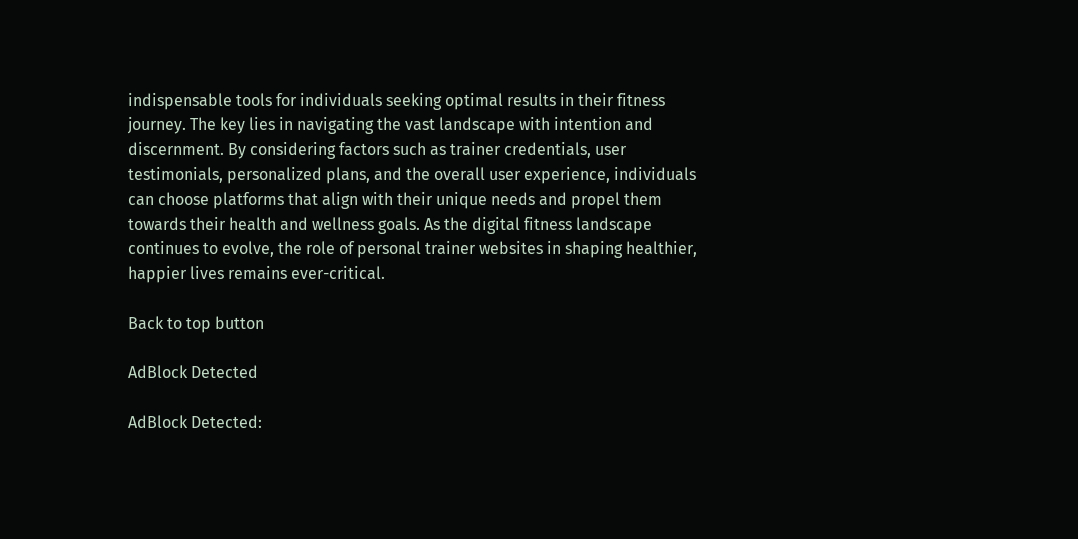indispensable tools for individuals seeking optimal results in their fitness journey. The key lies in navigating the vast landscape with intention and discernment. By considering factors such as trainer credentials, user testimonials, personalized plans, and the overall user experience, individuals can choose platforms that align with their unique needs and propel them towards their health and wellness goals. As the digital fitness landscape continues to evolve, the role of personal trainer websites in shaping healthier, happier lives remains ever-critical.

Back to top button

AdBlock Detected

AdBlock Detected: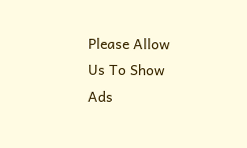Please Allow Us To Show Ads